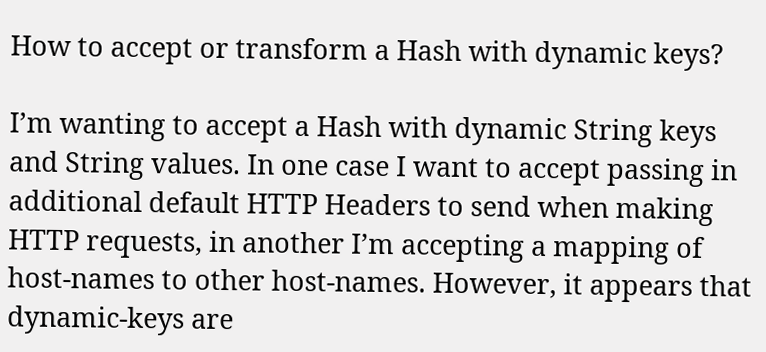How to accept or transform a Hash with dynamic keys?

I’m wanting to accept a Hash with dynamic String keys and String values. In one case I want to accept passing in additional default HTTP Headers to send when making HTTP requests, in another I’m accepting a mapping of host-names to other host-names. However, it appears that dynamic-keys are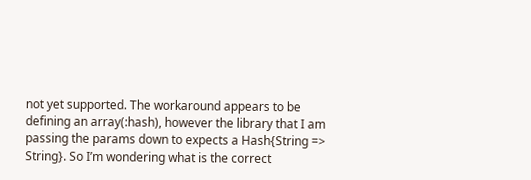not yet supported. The workaround appears to be defining an array(:hash), however the library that I am passing the params down to expects a Hash{String => String}. So I’m wondering what is the correct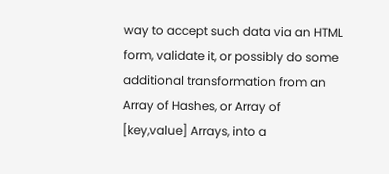way to accept such data via an HTML form, validate it, or possibly do some additional transformation from an Array of Hashes, or Array of [key,value] Arrays, into a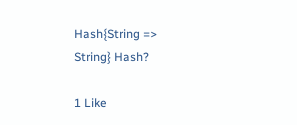Hash{String => String} Hash?

1 Like